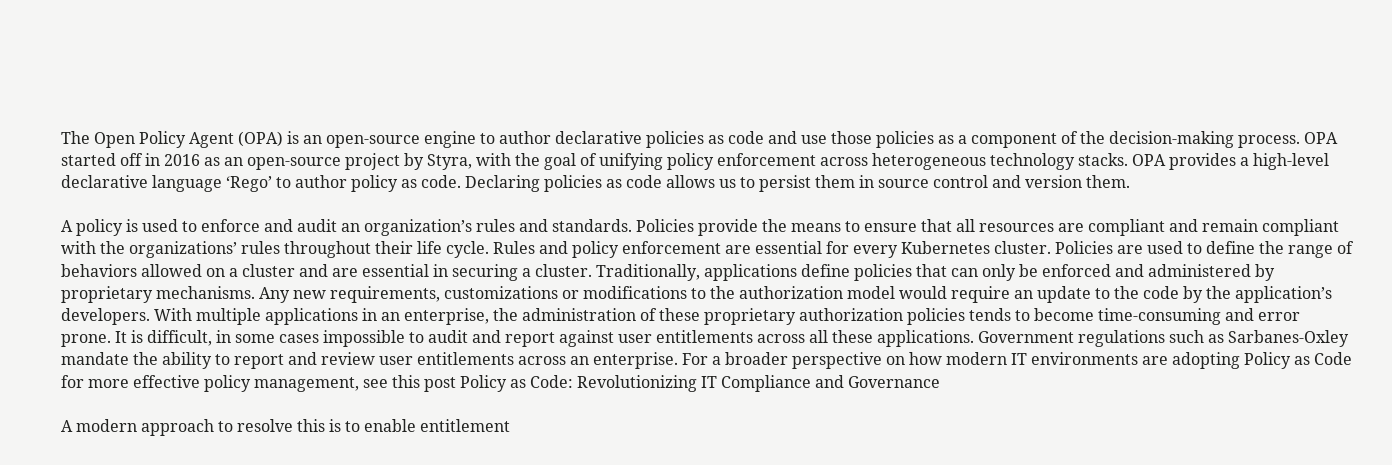The Open Policy Agent (OPA) is an open-source engine to author declarative policies as code and use those policies as a component of the decision-making process. OPA started off in 2016 as an open-source project by Styra, with the goal of unifying policy enforcement across heterogeneous technology stacks. OPA provides a high-level declarative language ‘Rego’ to author policy as code. Declaring policies as code allows us to persist them in source control and version them.

A policy is used to enforce and audit an organization’s rules and standards. Policies provide the means to ensure that all resources are compliant and remain compliant with the organizations’ rules throughout their life cycle. Rules and policy enforcement are essential for every Kubernetes cluster. Policies are used to define the range of behaviors allowed on a cluster and are essential in securing a cluster. Traditionally, applications define policies that can only be enforced and administered by proprietary mechanisms. Any new requirements, customizations or modifications to the authorization model would require an update to the code by the application’s developers. With multiple applications in an enterprise, the administration of these proprietary authorization policies tends to become time-consuming and error prone. It is difficult, in some cases impossible to audit and report against user entitlements across all these applications. Government regulations such as Sarbanes-Oxley mandate the ability to report and review user entitlements across an enterprise. For a broader perspective on how modern IT environments are adopting Policy as Code for more effective policy management, see this post Policy as Code: Revolutionizing IT Compliance and Governance

A modern approach to resolve this is to enable entitlement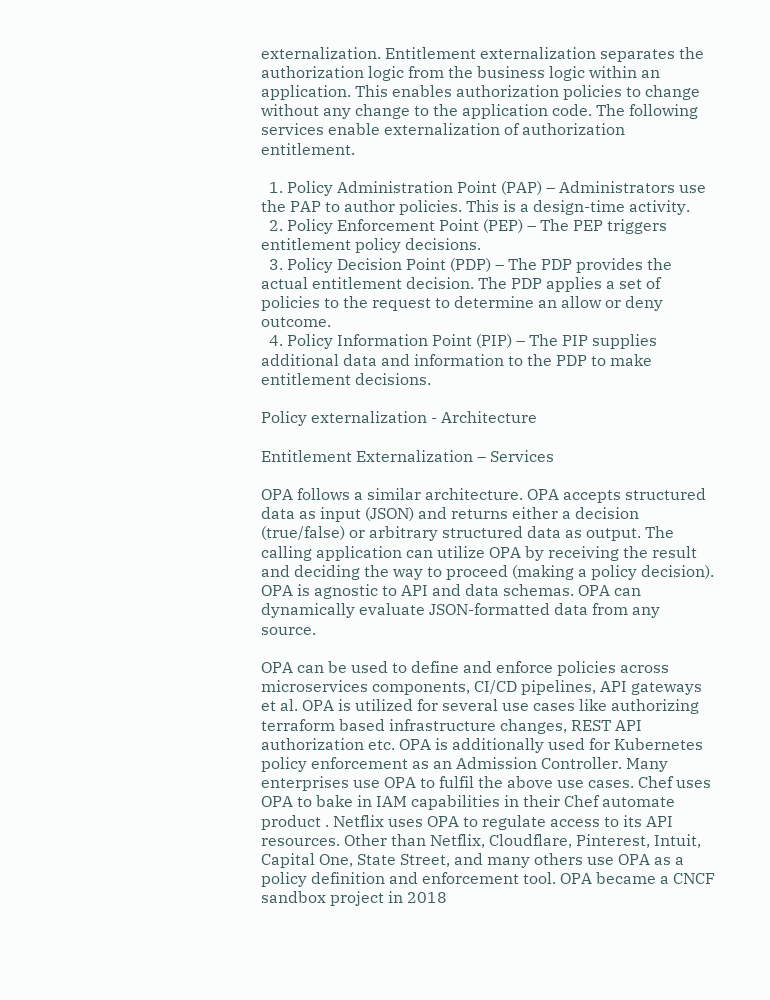externalization. Entitlement externalization separates the authorization logic from the business logic within an application. This enables authorization policies to change without any change to the application code. The following services enable externalization of authorization entitlement.

  1. Policy Administration Point (PAP) – Administrators use the PAP to author policies. This is a design-time activity.
  2. Policy Enforcement Point (PEP) – The PEP triggers entitlement policy decisions.
  3. Policy Decision Point (PDP) – The PDP provides the actual entitlement decision. The PDP applies a set of policies to the request to determine an allow or deny outcome.
  4. Policy Information Point (PIP) – The PIP supplies additional data and information to the PDP to make entitlement decisions.

Policy externalization - Architecture

Entitlement Externalization – Services

OPA follows a similar architecture. OPA accepts structured data as input (JSON) and returns either a decision (true/false) or arbitrary structured data as output. The calling application can utilize OPA by receiving the result and deciding the way to proceed (making a policy decision). OPA is agnostic to API and data schemas. OPA can dynamically evaluate JSON-formatted data from any source.

OPA can be used to define and enforce policies across microservices components, CI/CD pipelines, API gateways et al. OPA is utilized for several use cases like authorizing terraform based infrastructure changes, REST API authorization etc. OPA is additionally used for Kubernetes policy enforcement as an Admission Controller. Many enterprises use OPA to fulfil the above use cases. Chef uses OPA to bake in IAM capabilities in their Chef automate product . Netflix uses OPA to regulate access to its API resources. Other than Netflix, Cloudflare, Pinterest, Intuit, Capital One, State Street, and many others use OPA as a policy definition and enforcement tool. OPA became a CNCF sandbox project in 2018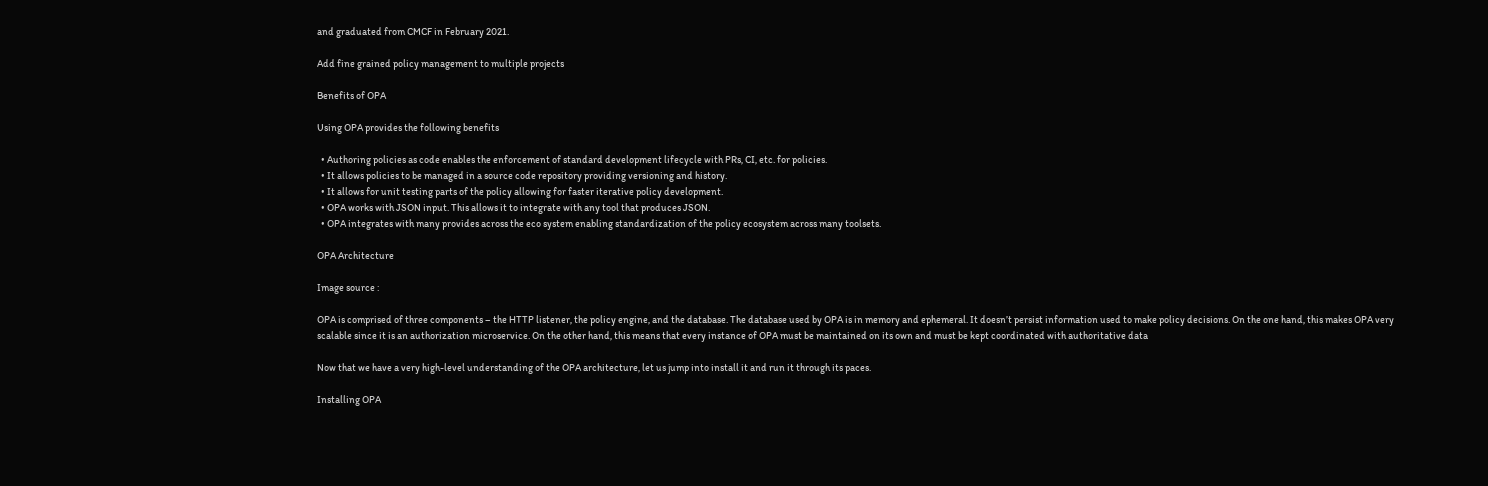and graduated from CMCF in February 2021.

Add fine grained policy management to multiple projects

Benefits of OPA

Using OPA provides the following benefits

  • Authoring policies as code enables the enforcement of standard development lifecycle with PRs, CI, etc. for policies.
  • It allows policies to be managed in a source code repository providing versioning and history.
  • It allows for unit testing parts of the policy allowing for faster iterative policy development.
  • OPA works with JSON input. This allows it to integrate with any tool that produces JSON.
  • OPA integrates with many provides across the eco system enabling standardization of the policy ecosystem across many toolsets.

OPA Architecture

Image source :

OPA is comprised of three components – the HTTP listener, the policy engine, and the database. The database used by OPA is in memory and ephemeral. It doesn’t persist information used to make policy decisions. On the one hand, this makes OPA very scalable since it is an authorization microservice. On the other hand, this means that every instance of OPA must be maintained on its own and must be kept coordinated with authoritative data

Now that we have a very high-level understanding of the OPA architecture, let us jump into install it and run it through its paces.

Installing OPA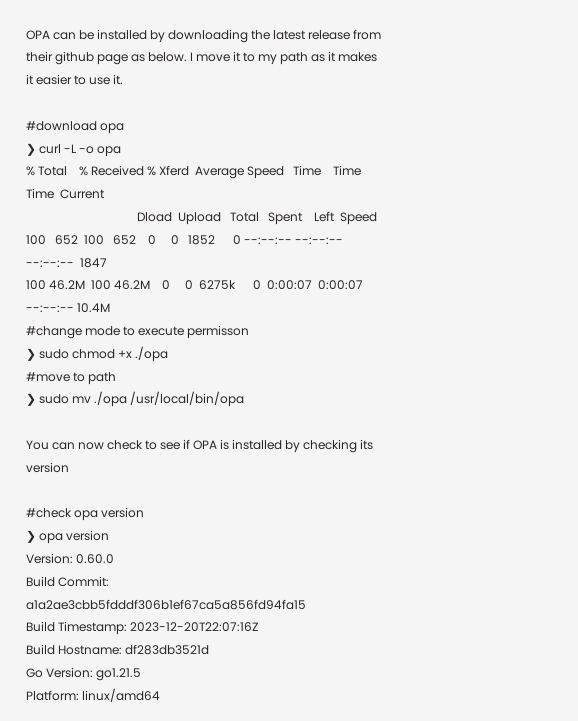OPA can be installed by downloading the latest release from their github page as below. I move it to my path as it makes it easier to use it.

#download opa
❯ curl -L -o opa
% Total    % Received % Xferd  Average Speed   Time    Time     Time  Current
                                     Dload  Upload   Total   Spent    Left  Speed
100   652  100   652    0     0   1852      0 --:--:-- --:--:-- --:--:--  1847
100 46.2M  100 46.2M    0     0  6275k      0  0:00:07  0:00:07 --:--:-- 10.4M
#change mode to execute permisson
❯ sudo chmod +x ./opa
#move to path
❯ sudo mv ./opa /usr/local/bin/opa

You can now check to see if OPA is installed by checking its version

#check opa version
❯ opa version
Version: 0.60.0
Build Commit: a1a2ae3cbb5fdddf306b1ef67ca5a856fd94fa15
Build Timestamp: 2023-12-20T22:07:16Z
Build Hostname: df283db3521d
Go Version: go1.21.5
Platform: linux/amd64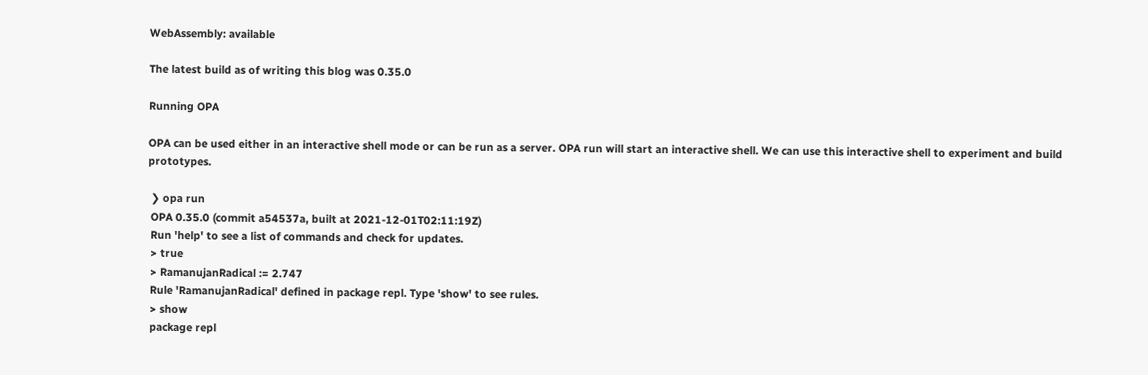WebAssembly: available

The latest build as of writing this blog was 0.35.0

Running OPA

OPA can be used either in an interactive shell mode or can be run as a server. OPA run will start an interactive shell. We can use this interactive shell to experiment and build prototypes.

 ❯ opa run
 OPA 0.35.0 (commit a54537a, built at 2021-12-01T02:11:19Z)
 Run 'help' to see a list of commands and check for updates.
 > true
 > RamanujanRadical := 2.747
 Rule 'RamanujanRadical' defined in package repl. Type 'show' to see rules.
 > show
 package repl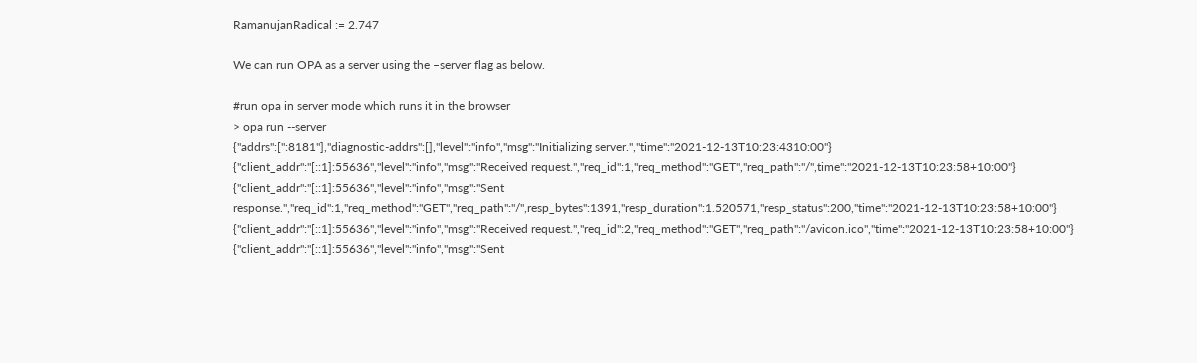RamanujanRadical := 2.747

We can run OPA as a server using the –server flag as below.

#run opa in server mode which runs it in the browser
> opa run --server
{"addrs":[":8181"],"diagnostic-addrs":[],"level":"info","msg":"Initializing server.","time":"2021-12-13T10:23:4310:00"}
{"client_addr":"[::1]:55636","level":"info","msg":"Received request.","req_id":1,"req_method":"GET","req_path":"/",time":"2021-12-13T10:23:58+10:00"}
{"client_addr":"[::1]:55636","level":"info","msg":"Sent response.","req_id":1,"req_method":"GET","req_path":"/",resp_bytes":1391,"resp_duration":1.520571,"resp_status":200,"time":"2021-12-13T10:23:58+10:00"}
{"client_addr":"[::1]:55636","level":"info","msg":"Received request.","req_id":2,"req_method":"GET","req_path":"/avicon.ico","time":"2021-12-13T10:23:58+10:00"}
{"client_addr":"[::1]:55636","level":"info","msg":"Sent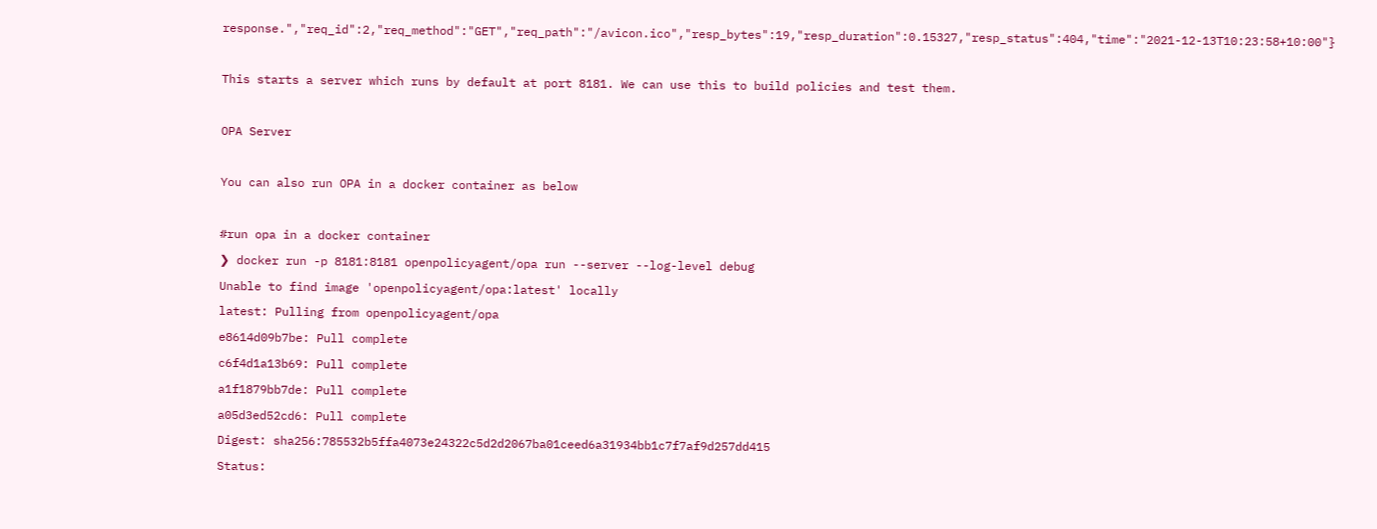response.","req_id":2,"req_method":"GET","req_path":"/avicon.ico","resp_bytes":19,"resp_duration":0.15327,"resp_status":404,"time":"2021-12-13T10:23:58+10:00"}

This starts a server which runs by default at port 8181. We can use this to build policies and test them.

OPA Server

You can also run OPA in a docker container as below

#run opa in a docker container
❯ docker run -p 8181:8181 openpolicyagent/opa run --server --log-level debug
Unable to find image 'openpolicyagent/opa:latest' locally
latest: Pulling from openpolicyagent/opa
e8614d09b7be: Pull complete
c6f4d1a13b69: Pull complete
a1f1879bb7de: Pull complete
a05d3ed52cd6: Pull complete
Digest: sha256:785532b5ffa4073e24322c5d2d2067ba01ceed6a31934bb1c7f7af9d257dd415
Status: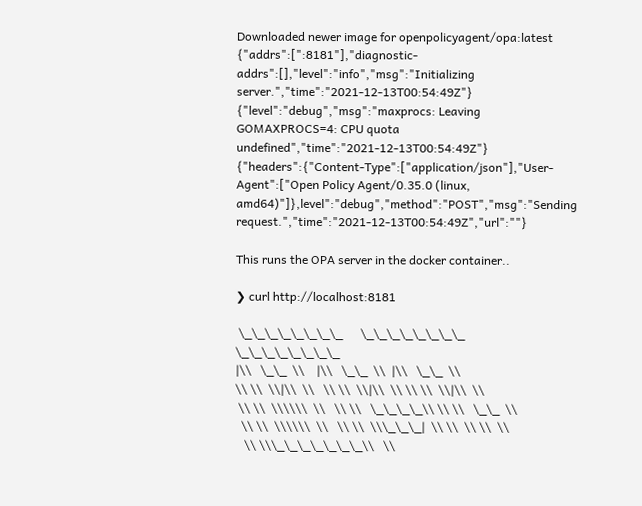Downloaded newer image for openpolicyagent/opa:latest
{"addrs":[":8181"],"diagnostic-addrs":[],"level":"info","msg":"Initializing server.","time":"2021-12-13T00:54:49Z"}
{"level":"debug","msg":"maxprocs: Leaving GOMAXPROCS=4: CPU quota undefined","time":"2021-12-13T00:54:49Z"}
{"headers":{"Content-Type":["application/json"],"User-Agent":["Open Policy Agent/0.35.0 (linux, amd64)"]},level":"debug","method":"POST","msg":"Sending request.","time":"2021-12-13T00:54:49Z","url":""}

This runs the OPA server in the docker container..

❯ curl http://localhost:8181

 \_\_\_\_\_\_\_\_      \_\_\_\_\_\_\_\_    \_\_\_\_\_\_\_\_
|\\   \_\_  \\    |\\   \_\_  \\  |\\   \_\_  \\
\\ \\  \\|\\  \\   \\ \\  \\|\\  \\ \\ \\  \\|\\  \\
 \\ \\  \\\\\\  \\   \\ \\   \_\_\_\_\\ \\ \\   \_\_  \\
  \\ \\  \\\\\\  \\   \\ \\  \\\_\_\_|  \\ \\  \\ \\  \\
   \\ \\\_\_\_\_\_\_\_\\   \\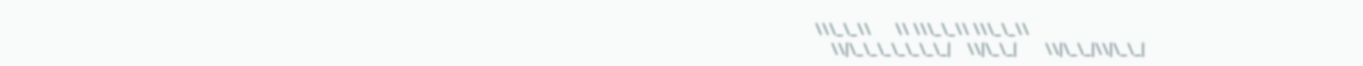\\\_\_\\      \\ \\\_\_\\ \\\_\_\\
    \\|\_\_\_\_\_\_\_|    \\|\_\_|       \\|\_\_|\\|\_\_|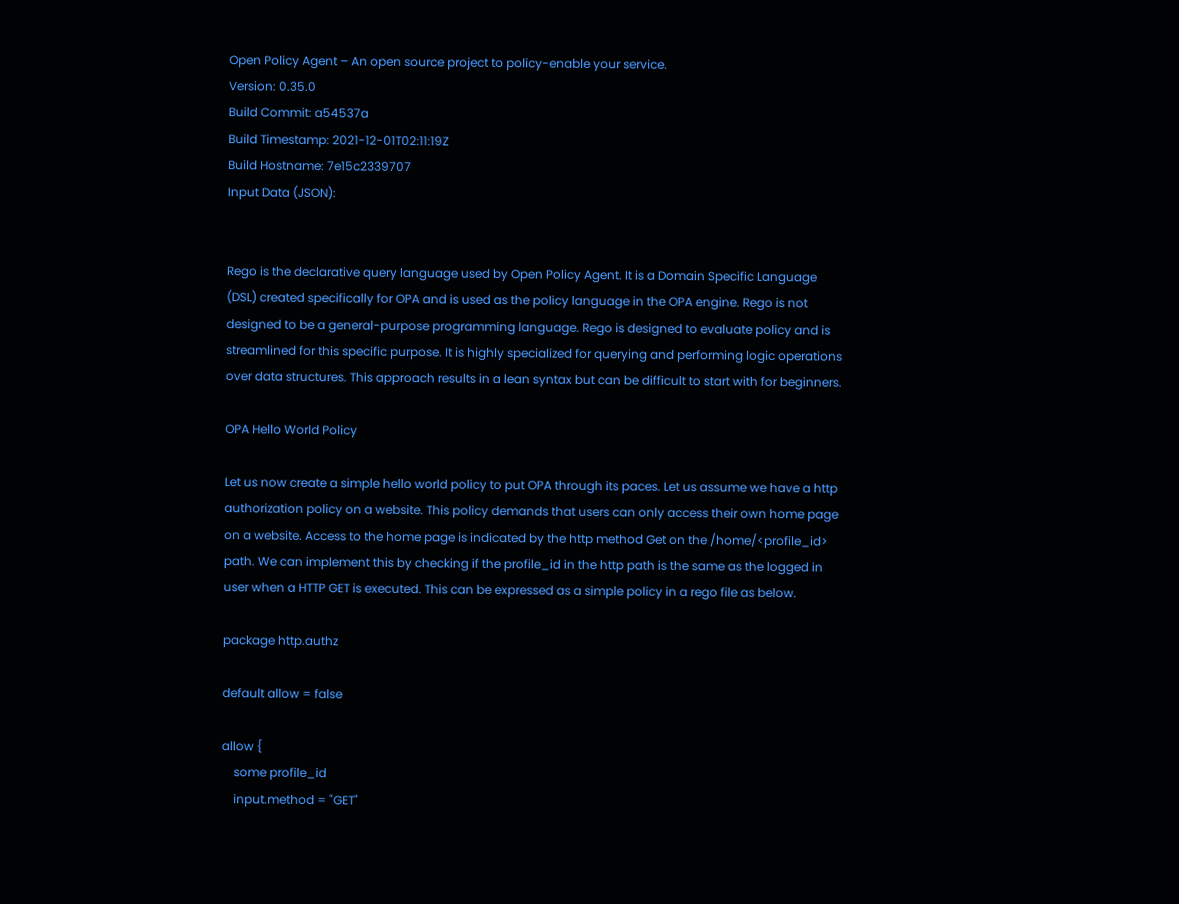Open Policy Agent – An open source project to policy-enable your service.
Version: 0.35.0
Build Commit: a54537a
Build Timestamp: 2021-12-01T02:11:19Z
Build Hostname: 7e15c2339707
Input Data (JSON):


Rego is the declarative query language used by Open Policy Agent. It is a Domain Specific Language (DSL) created specifically for OPA and is used as the policy language in the OPA engine. Rego is not designed to be a general-purpose programming language. Rego is designed to evaluate policy and is streamlined for this specific purpose. It is highly specialized for querying and performing logic operations over data structures. This approach results in a lean syntax but can be difficult to start with for beginners.

OPA Hello World Policy

Let us now create a simple hello world policy to put OPA through its paces. Let us assume we have a http authorization policy on a website. This policy demands that users can only access their own home page on a website. Access to the home page is indicated by the http method Get on the /home/<profile_id> path. We can implement this by checking if the profile_id in the http path is the same as the logged in user when a HTTP GET is executed. This can be expressed as a simple policy in a rego file as below.

package http.authz

default allow = false

allow {
    some profile_id
    input.method = "GET"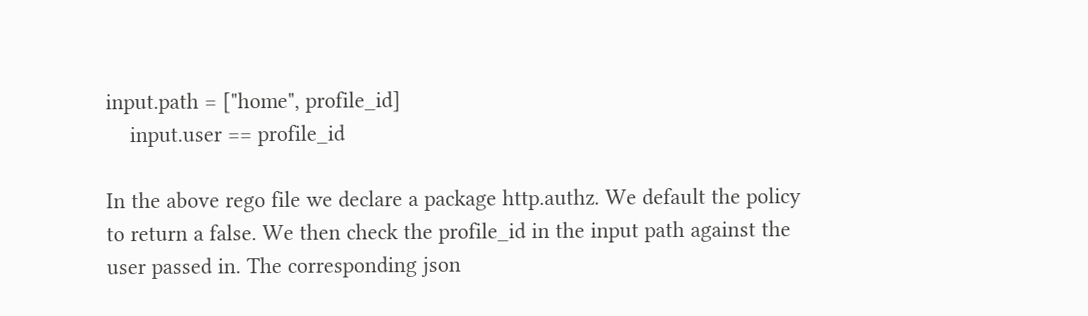input.path = ["home", profile_id]
    input.user == profile_id

In the above rego file we declare a package http.authz. We default the policy to return a false. We then check the profile_id in the input path against the user passed in. The corresponding json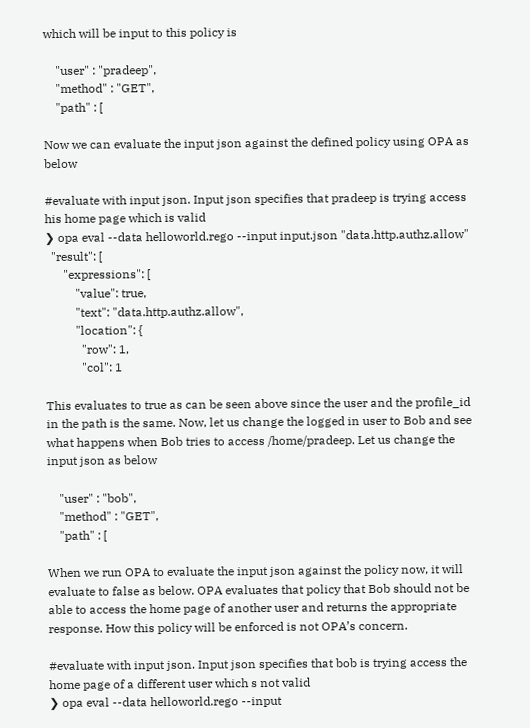which will be input to this policy is

    "user" : "pradeep",
    "method" : "GET",
    "path" : [

Now we can evaluate the input json against the defined policy using OPA as below

#evaluate with input json. Input json specifies that pradeep is trying access his home page which is valid
❯ opa eval --data helloworld.rego --input input.json "data.http.authz.allow"
  "result": [
      "expressions": [
          "value": true,
          "text": "data.http.authz.allow",
          "location": {
            "row": 1,
            "col": 1

This evaluates to true as can be seen above since the user and the profile_id in the path is the same. Now, let us change the logged in user to Bob and see what happens when Bob tries to access /home/pradeep. Let us change the input json as below

    "user" : "bob",
    "method" : "GET",
    "path" : [

When we run OPA to evaluate the input json against the policy now, it will evaluate to false as below. OPA evaluates that policy that Bob should not be able to access the home page of another user and returns the appropriate response. How this policy will be enforced is not OPA’s concern.

#evaluate with input json. Input json specifies that bob is trying access the home page of a different user which s not valid
❯ opa eval --data helloworld.rego --input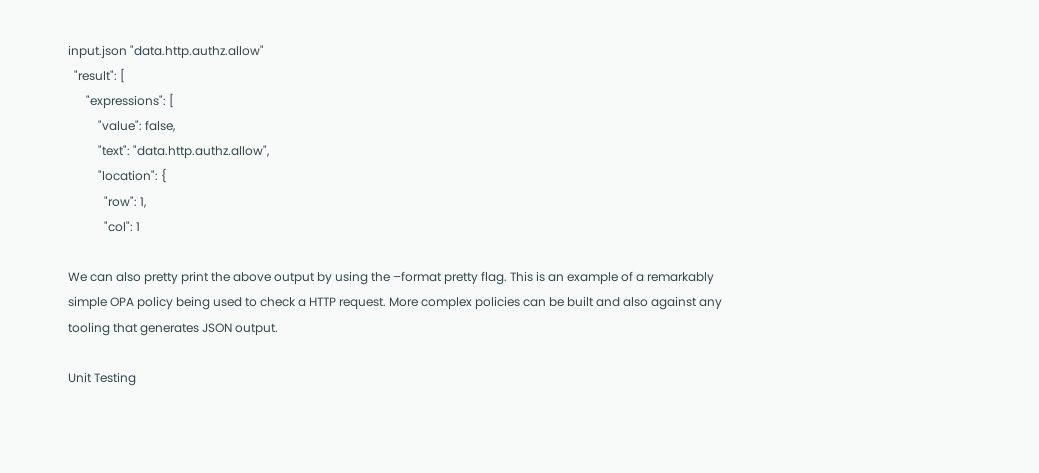input.json "data.http.authz.allow"
  "result": [
      "expressions": [
          "value": false,
          "text": "data.http.authz.allow",
          "location": {
            "row": 1,
            "col": 1

We can also pretty print the above output by using the –format pretty flag. This is an example of a remarkably simple OPA policy being used to check a HTTP request. More complex policies can be built and also against any tooling that generates JSON output.

Unit Testing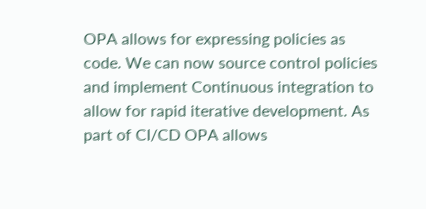OPA allows for expressing policies as code. We can now source control policies and implement Continuous integration to allow for rapid iterative development. As part of CI/CD OPA allows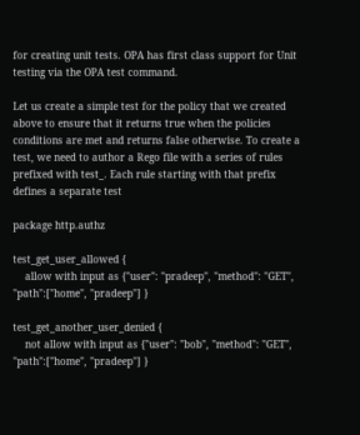for creating unit tests. OPA has first class support for Unit testing via the OPA test command.

Let us create a simple test for the policy that we created above to ensure that it returns true when the policies conditions are met and returns false otherwise. To create a test, we need to author a Rego file with a series of rules prefixed with test_. Each rule starting with that prefix defines a separate test

package http.authz

test_get_user_allowed {
    allow with input as {"user": "pradeep", "method": "GET", "path":["home", "pradeep"] }

test_get_another_user_denied {
    not allow with input as {"user": "bob", "method": "GET", "path":["home", "pradeep"] }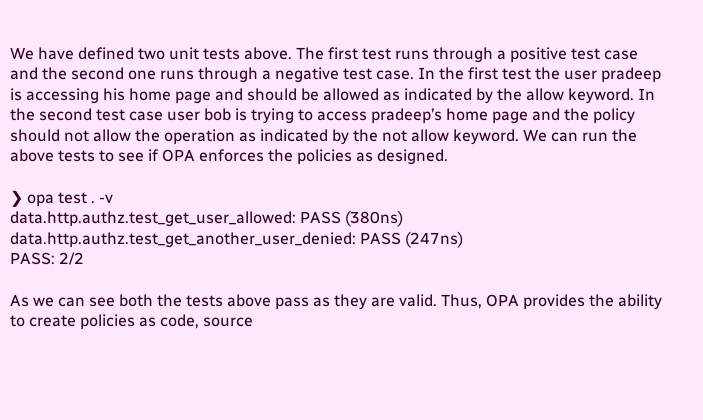We have defined two unit tests above. The first test runs through a positive test case and the second one runs through a negative test case. In the first test the user pradeep is accessing his home page and should be allowed as indicated by the allow keyword. In the second test case user bob is trying to access pradeep’s home page and the policy should not allow the operation as indicated by the not allow keyword. We can run the above tests to see if OPA enforces the policies as designed.

❯ opa test . -v
data.http.authz.test_get_user_allowed: PASS (380ns)
data.http.authz.test_get_another_user_denied: PASS (247ns)
PASS: 2/2

As we can see both the tests above pass as they are valid. Thus, OPA provides the ability to create policies as code, source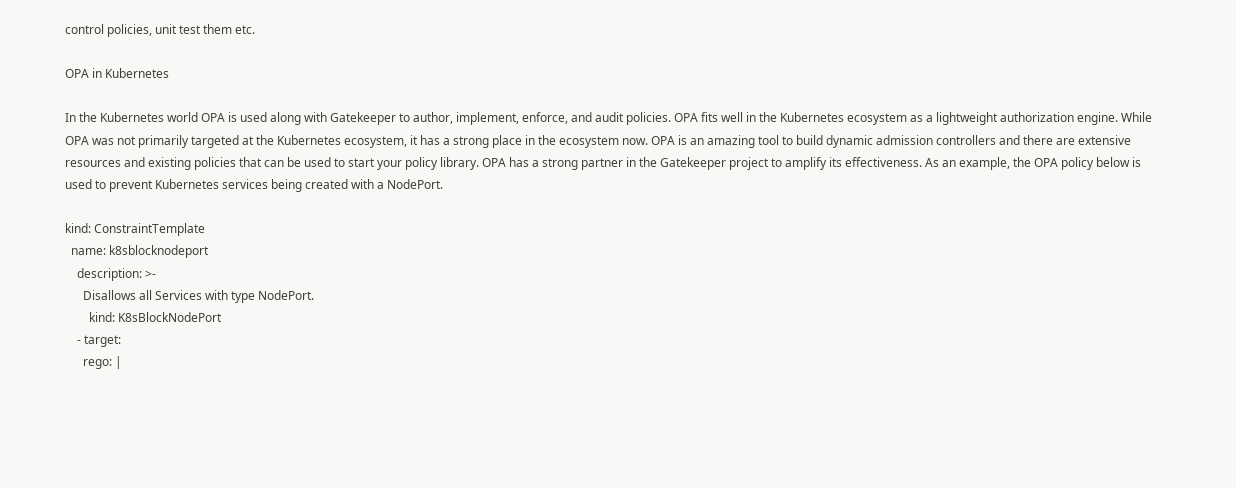control policies, unit test them etc.

OPA in Kubernetes

In the Kubernetes world OPA is used along with Gatekeeper to author, implement, enforce, and audit policies. OPA fits well in the Kubernetes ecosystem as a lightweight authorization engine. While OPA was not primarily targeted at the Kubernetes ecosystem, it has a strong place in the ecosystem now. OPA is an amazing tool to build dynamic admission controllers and there are extensive resources and existing policies that can be used to start your policy library. OPA has a strong partner in the Gatekeeper project to amplify its effectiveness. As an example, the OPA policy below is used to prevent Kubernetes services being created with a NodePort.

kind: ConstraintTemplate
  name: k8sblocknodeport
    description: >-
      Disallows all Services with type NodePort.
        kind: K8sBlockNodePort
    - target:
      rego: |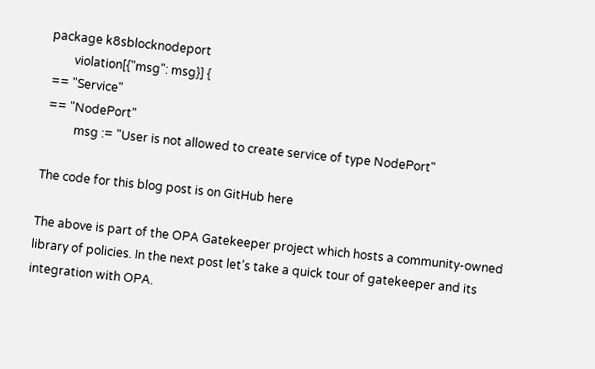package k8sblocknodeport
        violation[{"msg": msg}] {
 == "Service"
 == "NodePort"
          msg := "User is not allowed to create service of type NodePort"

The code for this blog post is on GitHub here

The above is part of the OPA Gatekeeper project which hosts a community-owned library of policies. In the next post let’s take a quick tour of gatekeeper and its integration with OPA.